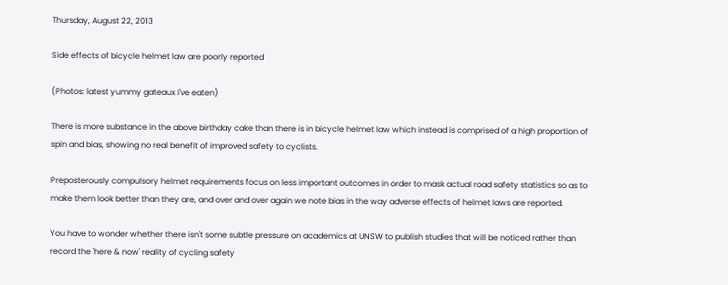Thursday, August 22, 2013

Side effects of bicycle helmet law are poorly reported

(Photos: latest yummy gateaux I've eaten)

There is more substance in the above birthday cake than there is in bicycle helmet law which instead is comprised of a high proportion of spin and bias, showing no real benefit of improved safety to cyclists.

Preposterously compulsory helmet requirements focus on less important outcomes in order to mask actual road safety statistics so as to make them look better than they are, and over and over again we note bias in the way adverse effects of helmet laws are reported.

You have to wonder whether there isn't some subtle pressure on academics at UNSW to publish studies that will be noticed rather than record the 'here & now' reality of cycling safety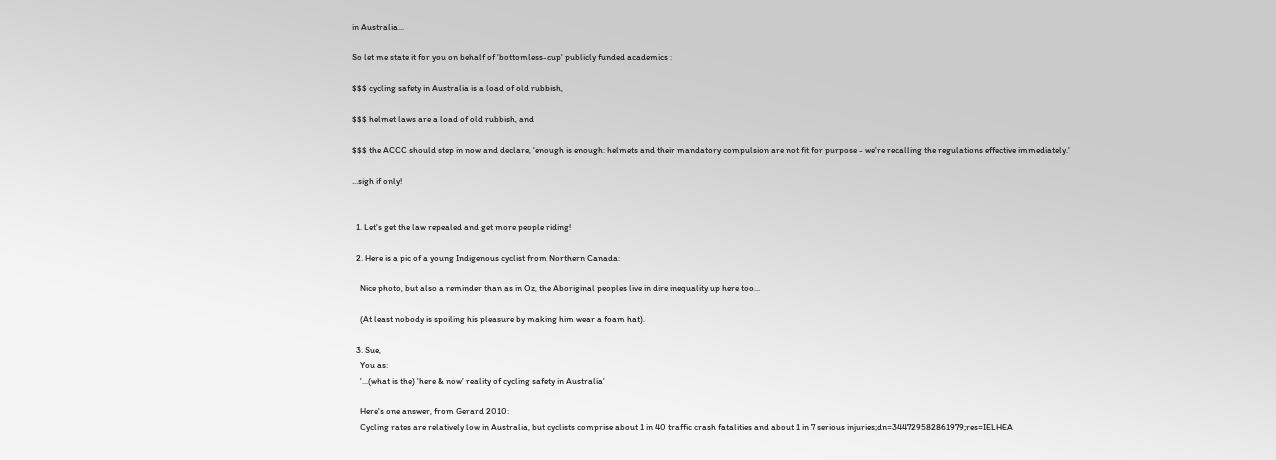in Australia...

So let me state it for you on behalf of 'bottomless-cup' publicly funded academics :

$$$ cycling safety in Australia is a load of old rubbish,

$$$ helmet laws are a load of old rubbish, and

$$$ the ACCC should step in now and declare, 'enough is enough: helmets and their mandatory compulsion are not fit for purpose - we're recalling the regulations effective immediately.'

...sigh if only!


  1. Let's get the law repealed and get more people riding!

  2. Here is a pic of a young Indigenous cyclist from Northern Canada:

    Nice photo, but also a reminder than as in Oz, the Aboriginal peoples live in dire inequality up here too...

    (At least nobody is spoiling his pleasure by making him wear a foam hat).

  3. Sue,
    You as:
    '...(what is the) 'here & now' reality of cycling safety in Australia'

    Here's one answer, from Gerard 2010:
    Cycling rates are relatively low in Australia, but cyclists comprise about 1 in 40 traffic crash fatalities and about 1 in 7 serious injuries;dn=344729582861979;res=IELHEA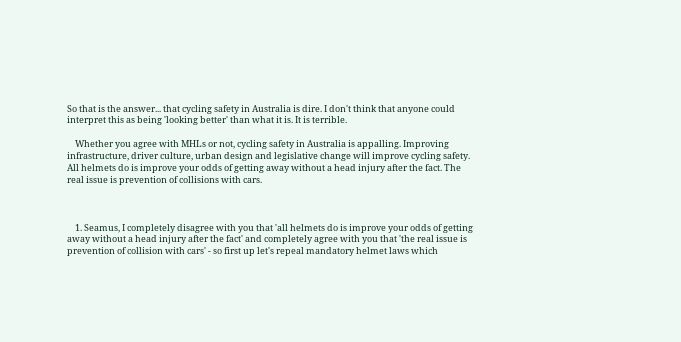So that is the answer... that cycling safety in Australia is dire. I don't think that anyone could interpret this as being 'looking better' than what it is. It is terrible.

    Whether you agree with MHLs or not, cycling safety in Australia is appalling. Improving infrastructure, driver culture, urban design and legislative change will improve cycling safety. All helmets do is improve your odds of getting away without a head injury after the fact. The real issue is prevention of collisions with cars.



    1. Seamus, I completely disagree with you that 'all helmets do is improve your odds of getting away without a head injury after the fact' and completely agree with you that 'the real issue is prevention of collision with cars' - so first up let's repeal mandatory helmet laws which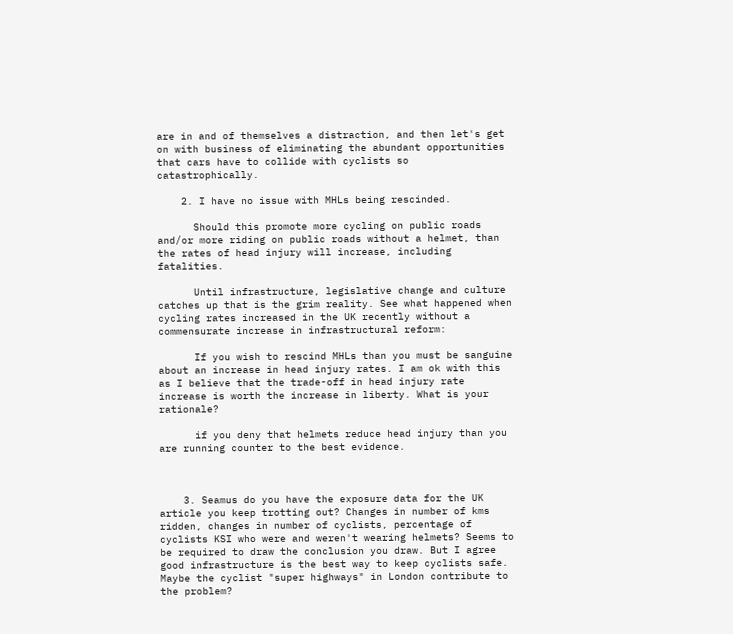are in and of themselves a distraction, and then let's get on with business of eliminating the abundant opportunities that cars have to collide with cyclists so catastrophically.

    2. I have no issue with MHLs being rescinded.

      Should this promote more cycling on public roads and/or more riding on public roads without a helmet, than the rates of head injury will increase, including fatalities.

      Until infrastructure, legislative change and culture catches up that is the grim reality. See what happened when cycling rates increased in the UK recently without a commensurate increase in infrastructural reform:

      If you wish to rescind MHLs than you must be sanguine about an increase in head injury rates. I am ok with this as I believe that the trade-off in head injury rate increase is worth the increase in liberty. What is your rationale?

      if you deny that helmets reduce head injury than you are running counter to the best evidence.



    3. Seamus do you have the exposure data for the UK article you keep trotting out? Changes in number of kms ridden, changes in number of cyclists, percentage of cyclists KSI who were and weren't wearing helmets? Seems to be required to draw the conclusion you draw. But I agree good infrastructure is the best way to keep cyclists safe. Maybe the cyclist "super highways" in London contribute to the problem?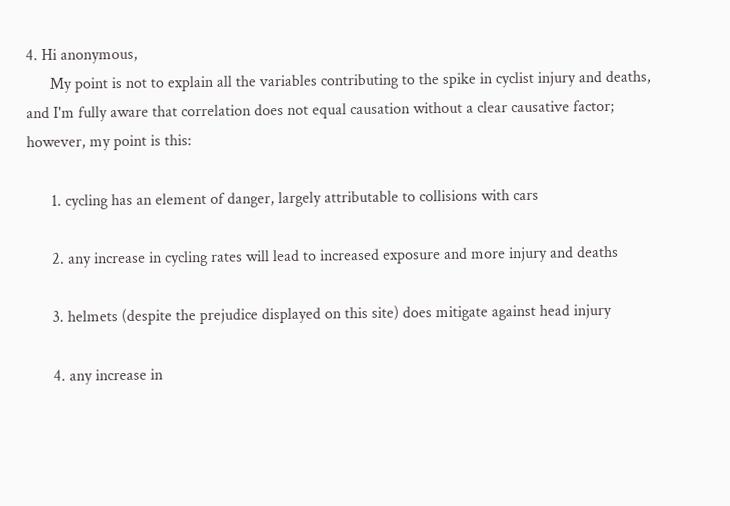4. Hi anonymous,
      My point is not to explain all the variables contributing to the spike in cyclist injury and deaths, and I'm fully aware that correlation does not equal causation without a clear causative factor; however, my point is this:

      1. cycling has an element of danger, largely attributable to collisions with cars

      2. any increase in cycling rates will lead to increased exposure and more injury and deaths

      3. helmets (despite the prejudice displayed on this site) does mitigate against head injury

      4. any increase in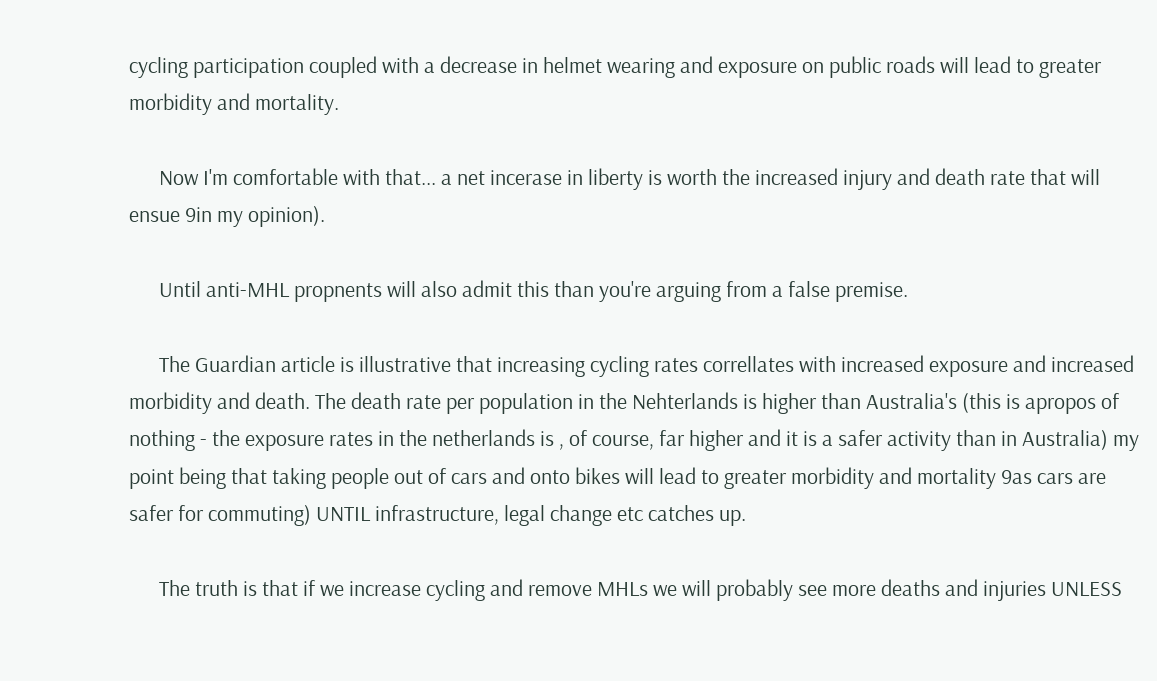cycling participation coupled with a decrease in helmet wearing and exposure on public roads will lead to greater morbidity and mortality.

      Now I'm comfortable with that... a net incerase in liberty is worth the increased injury and death rate that will ensue 9in my opinion).

      Until anti-MHL propnents will also admit this than you're arguing from a false premise.

      The Guardian article is illustrative that increasing cycling rates correllates with increased exposure and increased morbidity and death. The death rate per population in the Nehterlands is higher than Australia's (this is apropos of nothing - the exposure rates in the netherlands is , of course, far higher and it is a safer activity than in Australia) my point being that taking people out of cars and onto bikes will lead to greater morbidity and mortality 9as cars are safer for commuting) UNTIL infrastructure, legal change etc catches up.

      The truth is that if we increase cycling and remove MHLs we will probably see more deaths and injuries UNLESS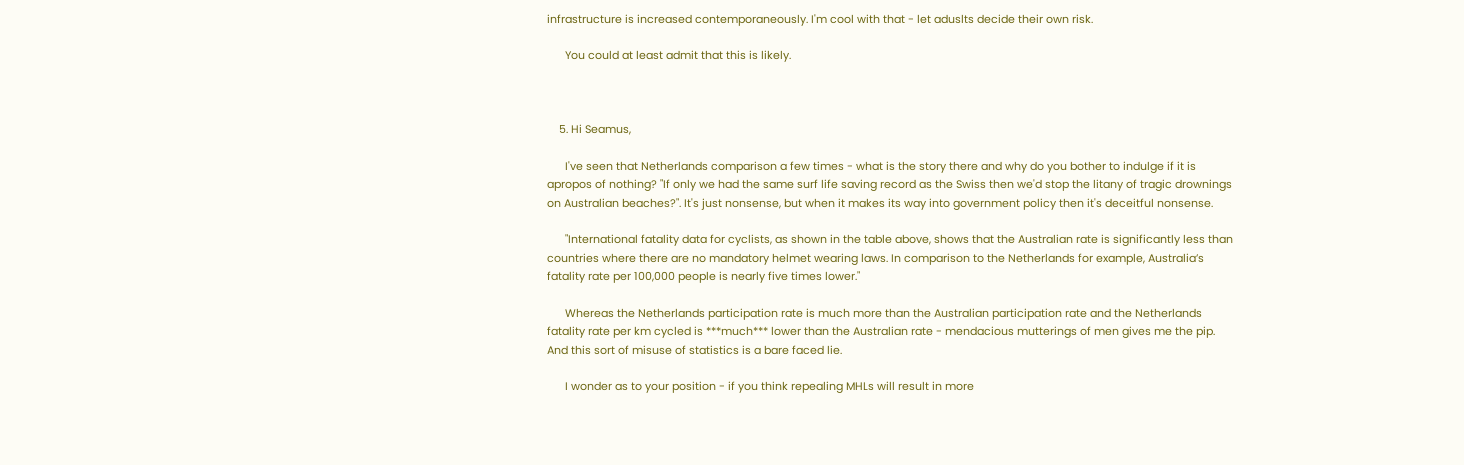infrastructure is increased contemporaneously. I'm cool with that - let aduslts decide their own risk.

      You could at least admit that this is likely.



    5. Hi Seamus,

      I've seen that Netherlands comparison a few times - what is the story there and why do you bother to indulge if it is apropos of nothing? "If only we had the same surf life saving record as the Swiss then we'd stop the litany of tragic drownings on Australian beaches?". It's just nonsense, but when it makes its way into government policy then it's deceitful nonsense.

      "International fatality data for cyclists, as shown in the table above, shows that the Australian rate is significantly less than countries where there are no mandatory helmet wearing laws. In comparison to the Netherlands for example, Australia’s fatality rate per 100,000 people is nearly five times lower."

      Whereas the Netherlands participation rate is much more than the Australian participation rate and the Netherlands fatality rate per km cycled is ***much*** lower than the Australian rate - mendacious mutterings of men gives me the pip. And this sort of misuse of statistics is a bare faced lie.

      I wonder as to your position - if you think repealing MHLs will result in more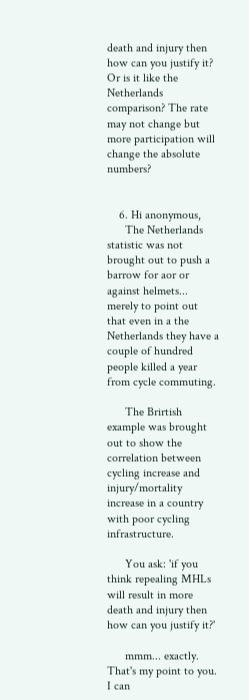death and injury then how can you justify it? Or is it like the Netherlands comparison? The rate may not change but more participation will change the absolute numbers?


    6. Hi anonymous,
      The Netherlands statistic was not brought out to push a barrow for aor or against helmets... merely to point out that even in a the Netherlands they have a couple of hundred people killed a year from cycle commuting.

      The Brirtish example was brought out to show the correlation between cycling increase and injury/mortality increase in a country with poor cycling infrastructure.

      You ask: 'if you think repealing MHLs will result in more death and injury then how can you justify it?'

      mmm... exactly. That's my point to you. I can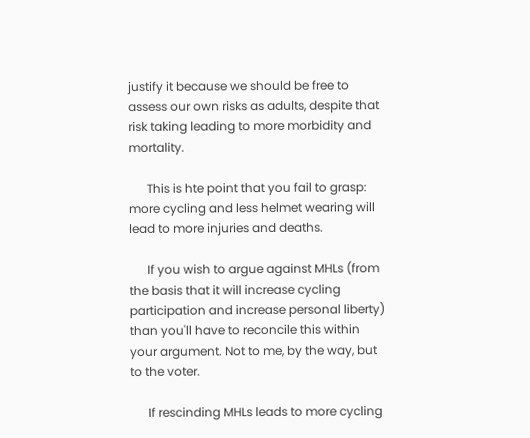justify it because we should be free to assess our own risks as adults, despite that risk taking leading to more morbidity and mortality.

      This is hte point that you fail to grasp: more cycling and less helmet wearing will lead to more injuries and deaths.

      If you wish to argue against MHLs (from the basis that it will increase cycling participation and increase personal liberty) than you'll have to reconcile this within your argument. Not to me, by the way, but to the voter.

      If rescinding MHLs leads to more cycling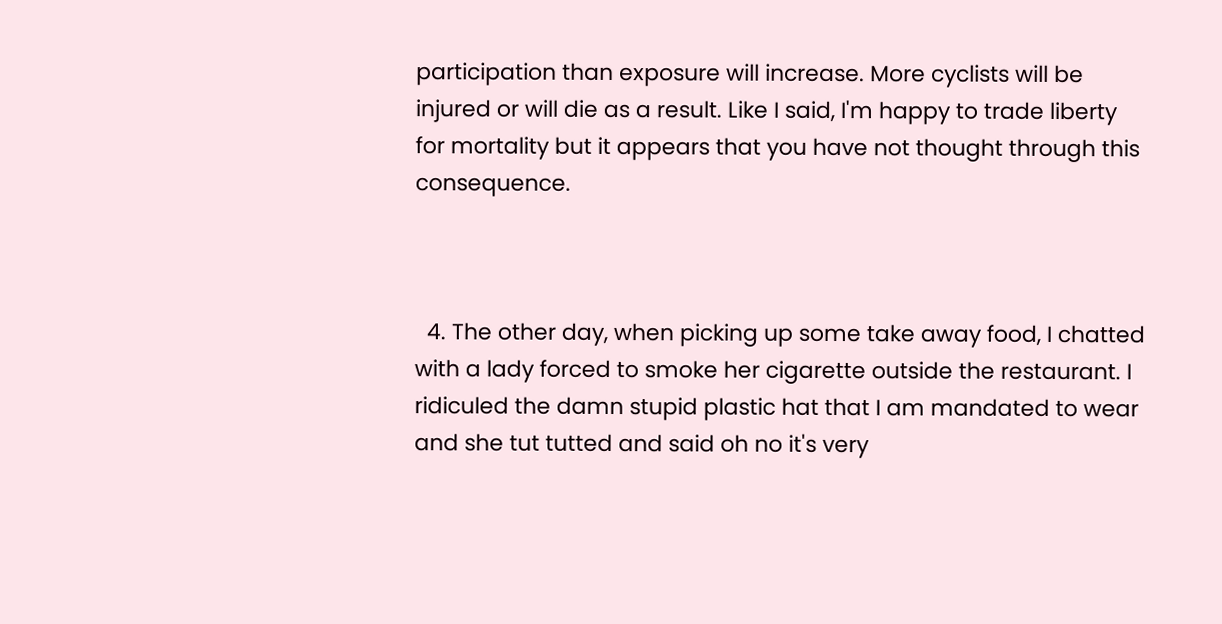participation than exposure will increase. More cyclists will be injured or will die as a result. Like I said, I'm happy to trade liberty for mortality but it appears that you have not thought through this consequence.



  4. The other day, when picking up some take away food, I chatted with a lady forced to smoke her cigarette outside the restaurant. I ridiculed the damn stupid plastic hat that I am mandated to wear and she tut tutted and said oh no it's very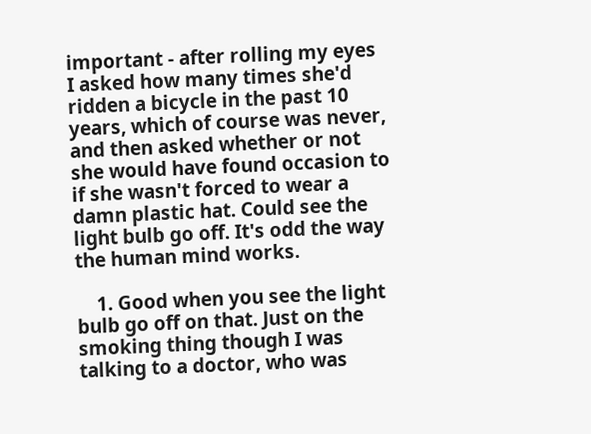important - after rolling my eyes I asked how many times she'd ridden a bicycle in the past 10 years, which of course was never, and then asked whether or not she would have found occasion to if she wasn't forced to wear a damn plastic hat. Could see the light bulb go off. It's odd the way the human mind works.

    1. Good when you see the light bulb go off on that. Just on the smoking thing though I was talking to a doctor, who was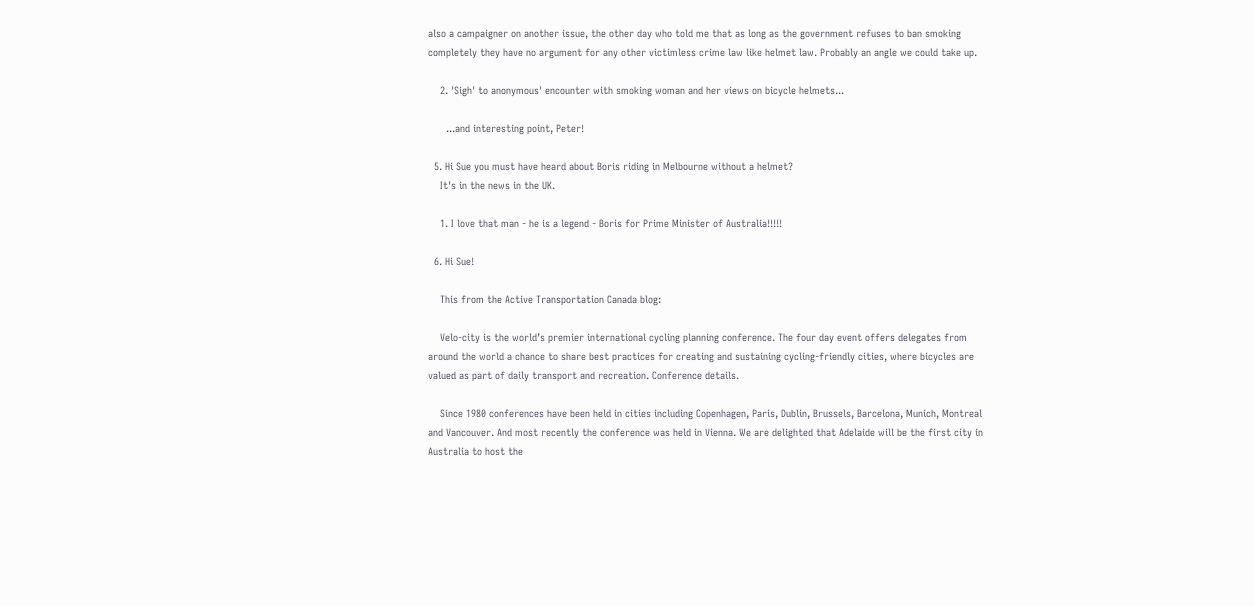also a campaigner on another issue, the other day who told me that as long as the government refuses to ban smoking completely they have no argument for any other victimless crime law like helmet law. Probably an angle we could take up.

    2. 'Sigh' to anonymous' encounter with smoking woman and her views on bicycle helmets...

      ...and interesting point, Peter!

  5. Hi Sue you must have heard about Boris riding in Melbourne without a helmet?
    It's in the news in the UK.

    1. I love that man - he is a legend - Boris for Prime Minister of Australia!!!!!

  6. Hi Sue!

    This from the Active Transportation Canada blog:

    Velo-city is the world’s premier international cycling planning conference. The four day event offers delegates from around the world a chance to share best practices for creating and sustaining cycling-friendly cities, where bicycles are valued as part of daily transport and recreation. Conference details.

    Since 1980 conferences have been held in cities including Copenhagen, Paris, Dublin, Brussels, Barcelona, Munich, Montreal and Vancouver. And most recently the conference was held in Vienna. We are delighted that Adelaide will be the first city in Australia to host the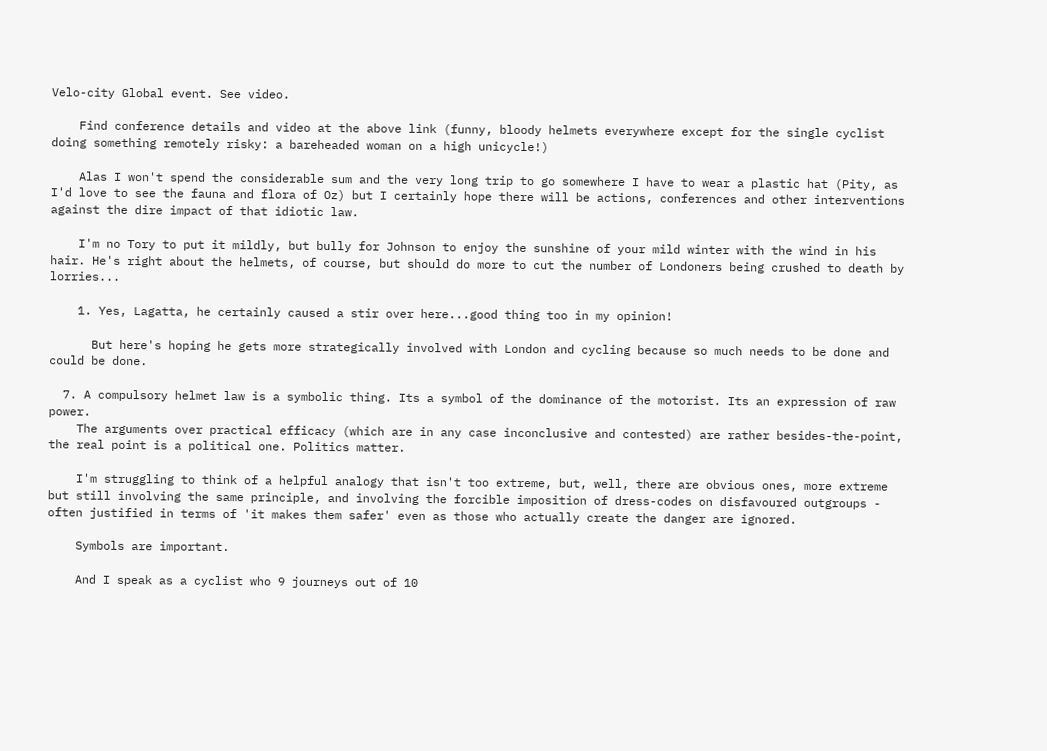Velo-city Global event. See video.

    Find conference details and video at the above link (funny, bloody helmets everywhere except for the single cyclist doing something remotely risky: a bareheaded woman on a high unicycle!)

    Alas I won't spend the considerable sum and the very long trip to go somewhere I have to wear a plastic hat (Pity, as I'd love to see the fauna and flora of Oz) but I certainly hope there will be actions, conferences and other interventions against the dire impact of that idiotic law.

    I'm no Tory to put it mildly, but bully for Johnson to enjoy the sunshine of your mild winter with the wind in his hair. He's right about the helmets, of course, but should do more to cut the number of Londoners being crushed to death by lorries...

    1. Yes, Lagatta, he certainly caused a stir over here...good thing too in my opinion!

      But here's hoping he gets more strategically involved with London and cycling because so much needs to be done and could be done.

  7. A compulsory helmet law is a symbolic thing. Its a symbol of the dominance of the motorist. Its an expression of raw power.
    The arguments over practical efficacy (which are in any case inconclusive and contested) are rather besides-the-point, the real point is a political one. Politics matter.

    I'm struggling to think of a helpful analogy that isn't too extreme, but, well, there are obvious ones, more extreme but still involving the same principle, and involving the forcible imposition of dress-codes on disfavoured outgroups - often justified in terms of 'it makes them safer' even as those who actually create the danger are ignored.

    Symbols are important.

    And I speak as a cyclist who 9 journeys out of 10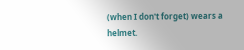(when I don't forget) wears a helmet.